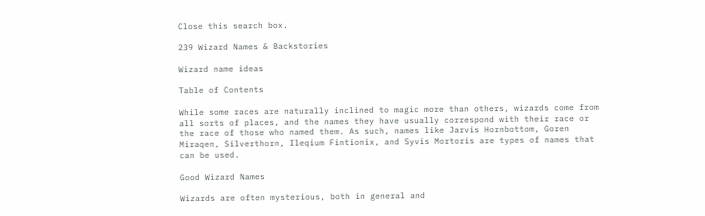Close this search box.

239 Wizard Names & Backstories

Wizard name ideas

Table of Contents

While some races are naturally inclined to magic more than others, wizards come from all sorts of places, and the names they have usually correspond with their race or the race of those who named them. As such, names like Jarvis Hornbottom, Goren Miraqen, Silverthorn, Ileqium Fintionix, and Syvis Mortoris are types of names that can be used.

Good Wizard Names

Wizards are often mysterious, both in general and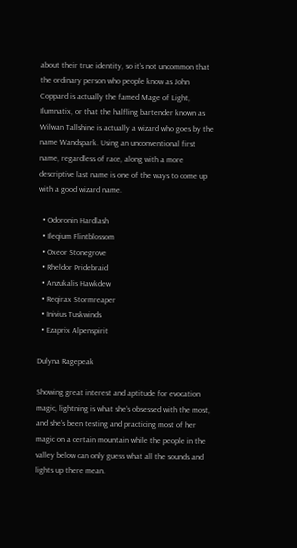about their true identity, so it’s not uncommon that the ordinary person who people know as John Coppard is actually the famed Mage of Light, Ilumnatix, or that the halfling bartender known as Wilwan Tallshine is actually a wizard who goes by the name Wandspark. Using an unconventional first name, regardless of race, along with a more descriptive last name is one of the ways to come up with a good wizard name.

  • Odoronin Hardlash
  • Ileqium Flintblossom
  • Oxeor Stonegrove
  • Rheldor Pridebraid
  • Anzukalis Hawkdew
  • Reqirax Stormreaper
  • Inivius Tuskwinds
  • Ezaprix Alpenspirit

Dulyna Ragepeak

Showing great interest and aptitude for evocation magic, lightning is what she’s obsessed with the most, and she’s been testing and practicing most of her magic on a certain mountain while the people in the valley below can only guess what all the sounds and lights up there mean.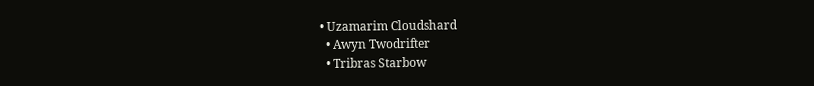• Uzamarim Cloudshard
  • Awyn Twodrifter
  • Tribras Starbow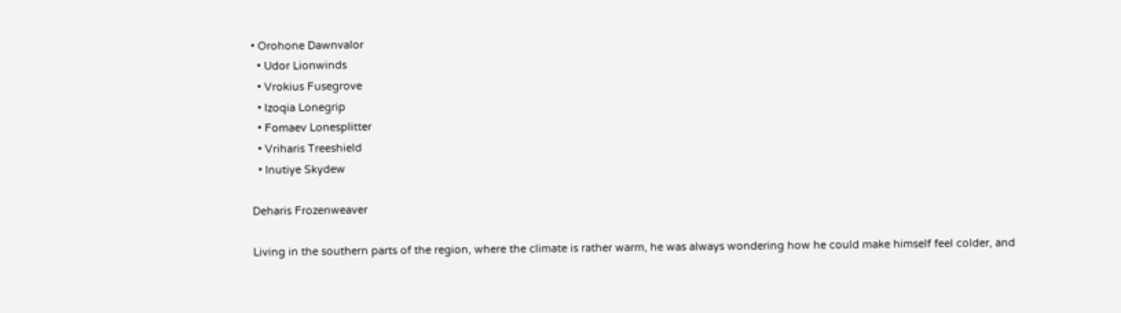• Orohone Dawnvalor
  • Udor Lionwinds
  • Vrokius Fusegrove
  • Izoqia Lonegrip
  • Fomaev Lonesplitter
  • Vriharis Treeshield
  • Inutiye Skydew

Deharis Frozenweaver

Living in the southern parts of the region, where the climate is rather warm, he was always wondering how he could make himself feel colder, and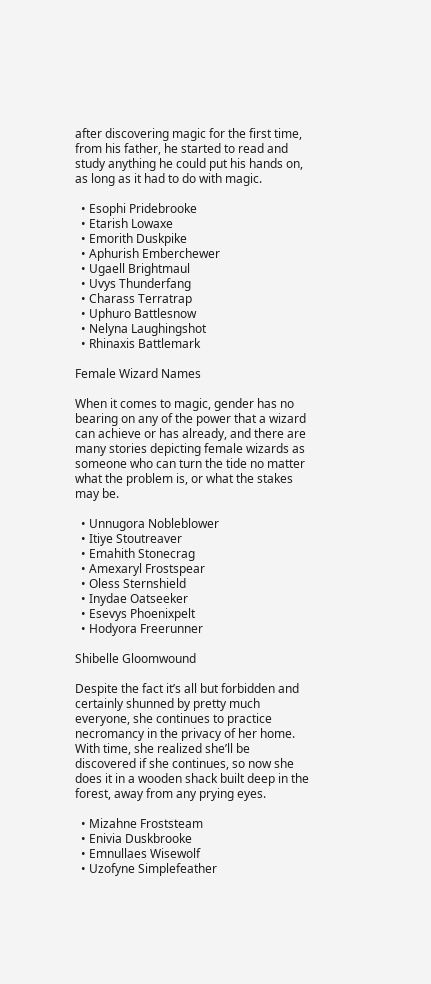after discovering magic for the first time, from his father, he started to read and study anything he could put his hands on, as long as it had to do with magic.

  • Esophi Pridebrooke
  • Etarish Lowaxe
  • Emorith Duskpike
  • Aphurish Emberchewer
  • Ugaell Brightmaul
  • Uvys Thunderfang
  • Charass Terratrap
  • Uphuro Battlesnow
  • Nelyna Laughingshot
  • Rhinaxis Battlemark

Female Wizard Names

When it comes to magic, gender has no bearing on any of the power that a wizard can achieve or has already, and there are many stories depicting female wizards as someone who can turn the tide no matter what the problem is, or what the stakes may be.

  • Unnugora Nobleblower
  • Itiye Stoutreaver
  • Emahith Stonecrag
  • Amexaryl Frostspear
  • Oless Sternshield
  • Inydae Oatseeker
  • Esevys Phoenixpelt
  • Hodyora Freerunner

Shibelle Gloomwound

Despite the fact it’s all but forbidden and certainly shunned by pretty much everyone, she continues to practice necromancy in the privacy of her home. With time, she realized she’ll be discovered if she continues, so now she does it in a wooden shack built deep in the forest, away from any prying eyes.

  • Mizahne Froststeam
  • Enivia Duskbrooke
  • Emnullaes Wisewolf
  • Uzofyne Simplefeather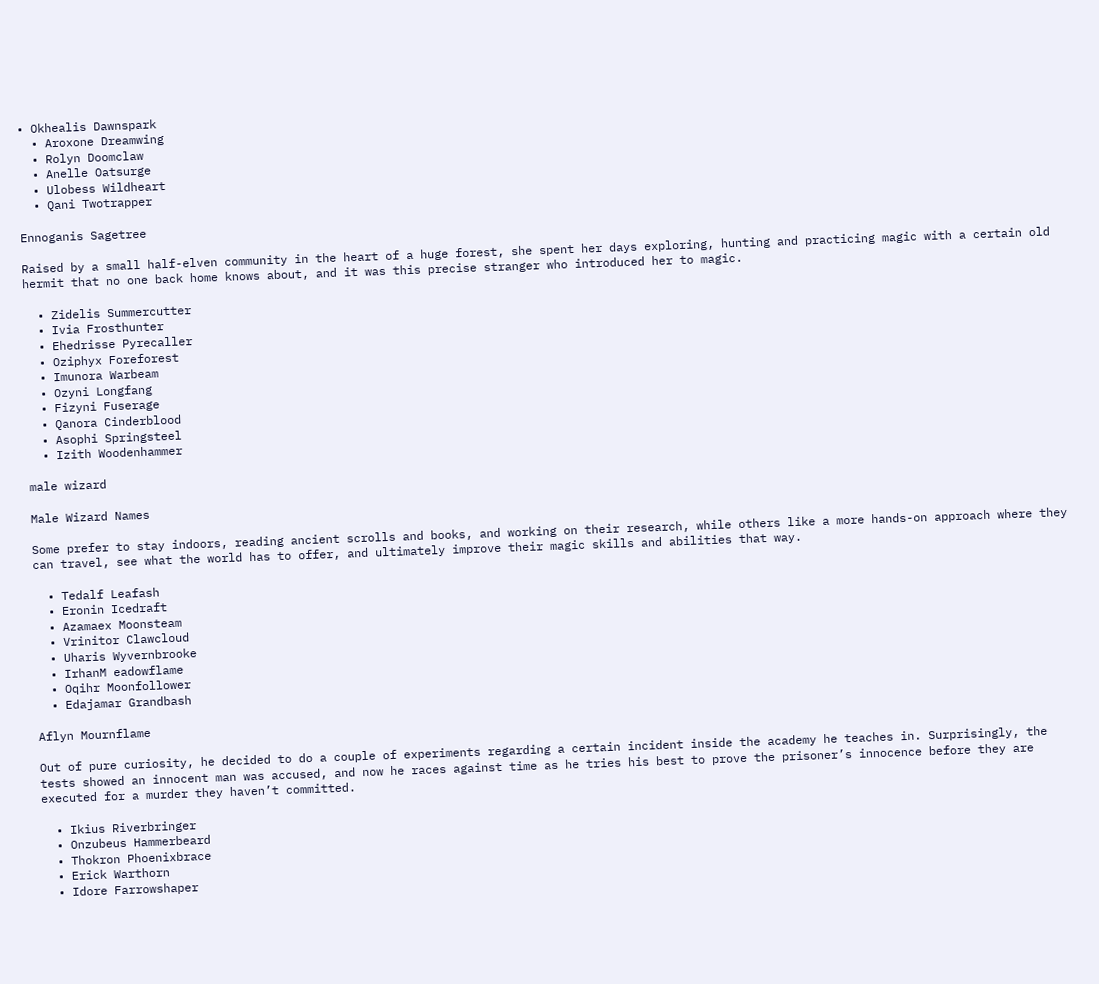• Okhealis Dawnspark
  • Aroxone Dreamwing
  • Rolyn Doomclaw
  • Anelle Oatsurge
  • Ulobess Wildheart
  • Qani Twotrapper

Ennoganis Sagetree

Raised by a small half-elven community in the heart of a huge forest, she spent her days exploring, hunting and practicing magic with a certain old hermit that no one back home knows about, and it was this precise stranger who introduced her to magic.

  • Zidelis Summercutter
  • Ivia Frosthunter
  • Ehedrisse Pyrecaller
  • Oziphyx Foreforest
  • Imunora Warbeam
  • Ozyni Longfang
  • Fizyni Fuserage
  • Qanora Cinderblood
  • Asophi Springsteel
  • Izith Woodenhammer

male wizard

Male Wizard Names

Some prefer to stay indoors, reading ancient scrolls and books, and working on their research, while others like a more hands-on approach where they can travel, see what the world has to offer, and ultimately improve their magic skills and abilities that way.

  • Tedalf Leafash
  • Eronin Icedraft
  • Azamaex Moonsteam
  • Vrinitor Clawcloud
  • Uharis Wyvernbrooke
  • IrhanM eadowflame
  • Oqihr Moonfollower
  • Edajamar Grandbash

Aflyn Mournflame

Out of pure curiosity, he decided to do a couple of experiments regarding a certain incident inside the academy he teaches in. Surprisingly, the tests showed an innocent man was accused, and now he races against time as he tries his best to prove the prisoner’s innocence before they are executed for a murder they haven’t committed.

  • Ikius Riverbringer
  • Onzubeus Hammerbeard
  • Thokron Phoenixbrace
  • Erick Warthorn
  • Idore Farrowshaper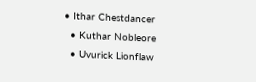• Ithar Chestdancer
  • Kuthar Nobleore
  • Uvurick Lionflaw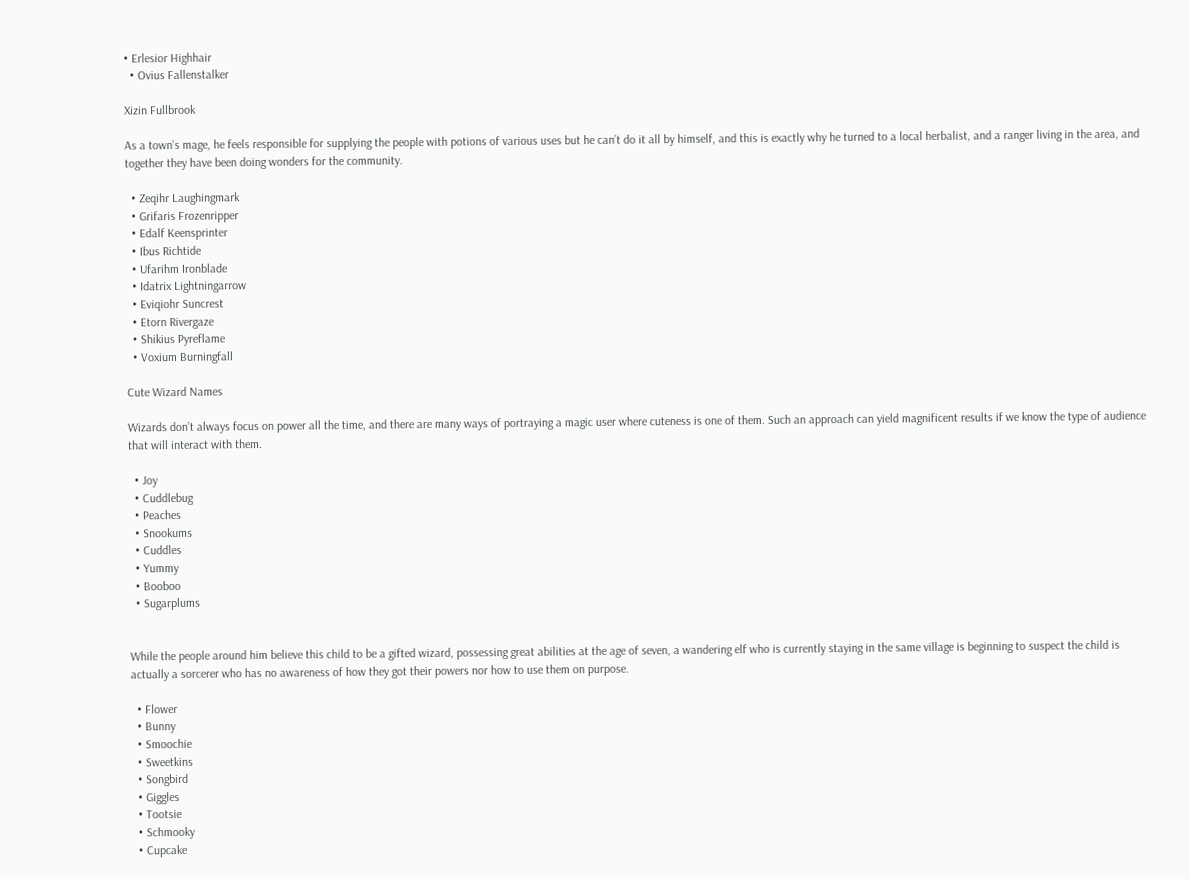• Erlesior Highhair
  • Ovius Fallenstalker

Xizin Fullbrook

As a town’s mage, he feels responsible for supplying the people with potions of various uses but he can’t do it all by himself, and this is exactly why he turned to a local herbalist, and a ranger living in the area, and together they have been doing wonders for the community.

  • Zeqihr Laughingmark
  • Grifaris Frozenripper
  • Edalf Keensprinter
  • Ibus Richtide
  • Ufarihm Ironblade
  • Idatrix Lightningarrow
  • Eviqiohr Suncrest
  • Etorn Rivergaze
  • Shikius Pyreflame
  • Voxium Burningfall

Cute Wizard Names

Wizards don’t always focus on power all the time, and there are many ways of portraying a magic user where cuteness is one of them. Such an approach can yield magnificent results if we know the type of audience that will interact with them.

  • Joy
  • Cuddlebug
  • Peaches
  • Snookums
  • Cuddles
  • Yummy
  • Booboo
  • Sugarplums


While the people around him believe this child to be a gifted wizard, possessing great abilities at the age of seven, a wandering elf who is currently staying in the same village is beginning to suspect the child is actually a sorcerer who has no awareness of how they got their powers nor how to use them on purpose.

  • Flower
  • Bunny
  • Smoochie
  • Sweetkins
  • Songbird
  • Giggles
  • Tootsie
  • Schmooky
  • Cupcake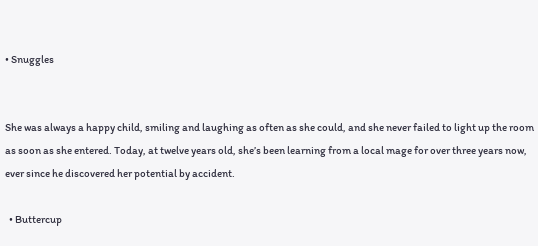• Snuggles


She was always a happy child, smiling and laughing as often as she could, and she never failed to light up the room as soon as she entered. Today, at twelve years old, she’s been learning from a local mage for over three years now, ever since he discovered her potential by accident.

  • Buttercup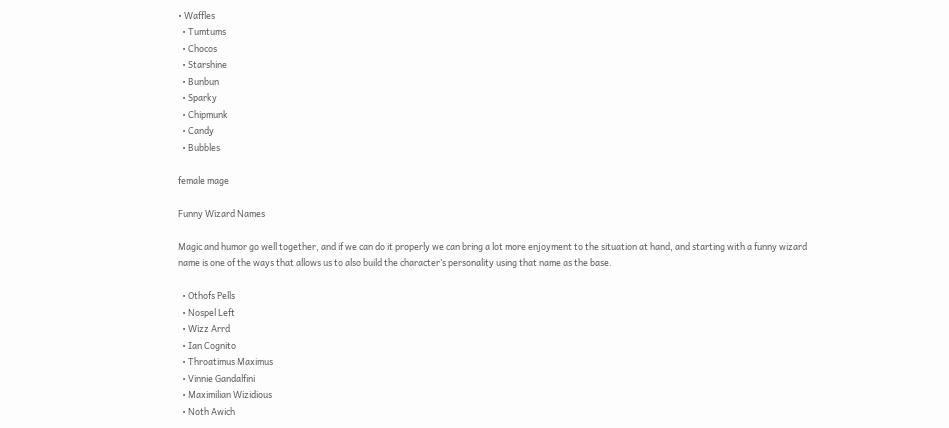• Waffles
  • Tumtums
  • Chocos
  • Starshine
  • Bunbun
  • Sparky
  • Chipmunk
  • Candy
  • Bubbles

female mage

Funny Wizard Names

Magic and humor go well together, and if we can do it properly we can bring a lot more enjoyment to the situation at hand, and starting with a funny wizard name is one of the ways that allows us to also build the character’s personality using that name as the base.

  • Othofs Pells
  • Nospel Left
  • Wizz Arrd
  • Ian Cognito
  • Throatimus Maximus
  • Vinnie Gandalfini
  • Maximilian Wizidious
  • Noth Awich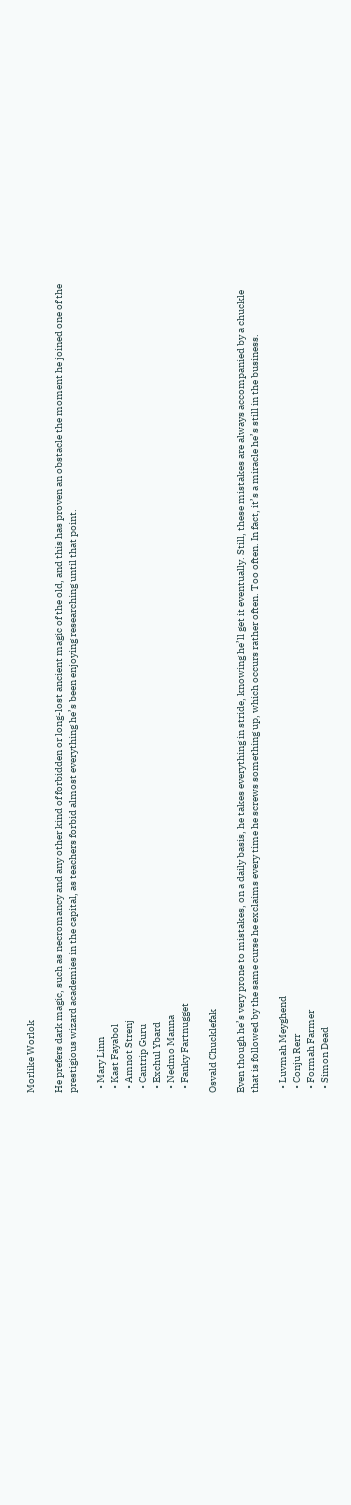Morlike Worlok

He prefers dark magic, such as necromancy and any other kind of forbidden or long-lost ancient magic of the old, and this has proven an obstacle the moment he joined one of the prestigious wizard academies in the capital, as teachers forbid almost everything he’s been enjoying researching until that point.

  • Mary Linn
  • Kast Fayabol
  • Amnot Strenj
  • Cantrip Guru
  • Exchul Ybard
  • Nedmo Manna
  • Fanky Fartnugget

Osvald Chucklefak

Even though he’s very prone to mistakes, on a daily basis, he takes everything in stride, knowing he’ll get it eventually. Still, these mistakes are always accompanied by a chuckle that is followed by the same curse he exclaims every time he screws something up, which occurs rather often. Too often. In fact, it’s a miracle he’s still in the business.

  • Luvmah Meyghend
  • Conju Rerr
  • Formah Farmer
  • Simon Dead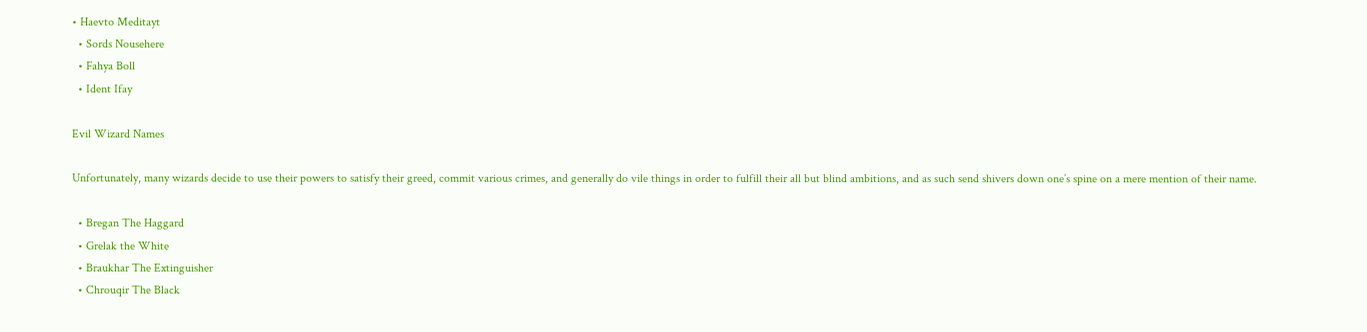• Haevto Meditayt
  • Sords Nousehere
  • Fahya Boll
  • Ident Ifay

Evil Wizard Names

Unfortunately, many wizards decide to use their powers to satisfy their greed, commit various crimes, and generally do vile things in order to fulfill their all but blind ambitions, and as such send shivers down one’s spine on a mere mention of their name.

  • Bregan The Haggard
  • Grelak the White
  • Braukhar The Extinguisher
  • Chrouqir The Black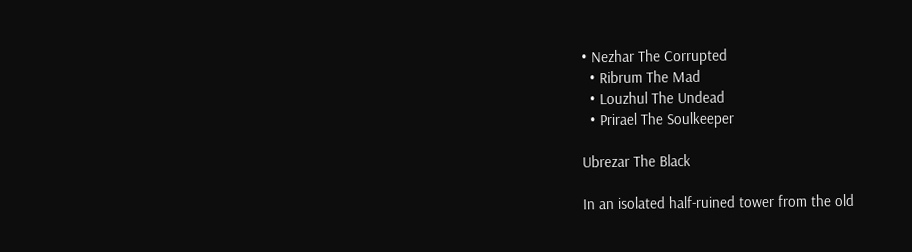• Nezhar The Corrupted
  • Ribrum The Mad
  • Louzhul The Undead
  • Prirael The Soulkeeper

Ubrezar The Black

In an isolated half-ruined tower from the old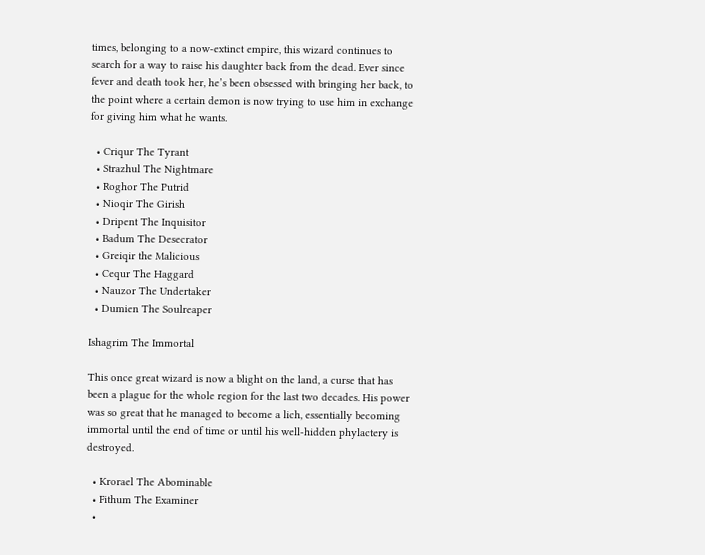times, belonging to a now-extinct empire, this wizard continues to search for a way to raise his daughter back from the dead. Ever since fever and death took her, he’s been obsessed with bringing her back, to the point where a certain demon is now trying to use him in exchange for giving him what he wants.

  • Criqur The Tyrant
  • Strazhul The Nightmare
  • Roghor The Putrid
  • Nioqir The Girish
  • Dripent The Inquisitor
  • Badum The Desecrator
  • Greiqir the Malicious
  • Cequr The Haggard
  • Nauzor The Undertaker
  • Dumien The Soulreaper

Ishagrim The Immortal

This once great wizard is now a blight on the land, a curse that has been a plague for the whole region for the last two decades. His power was so great that he managed to become a lich, essentially becoming immortal until the end of time or until his well-hidden phylactery is destroyed.

  • Krorael The Abominable
  • Fithum The Examiner
  •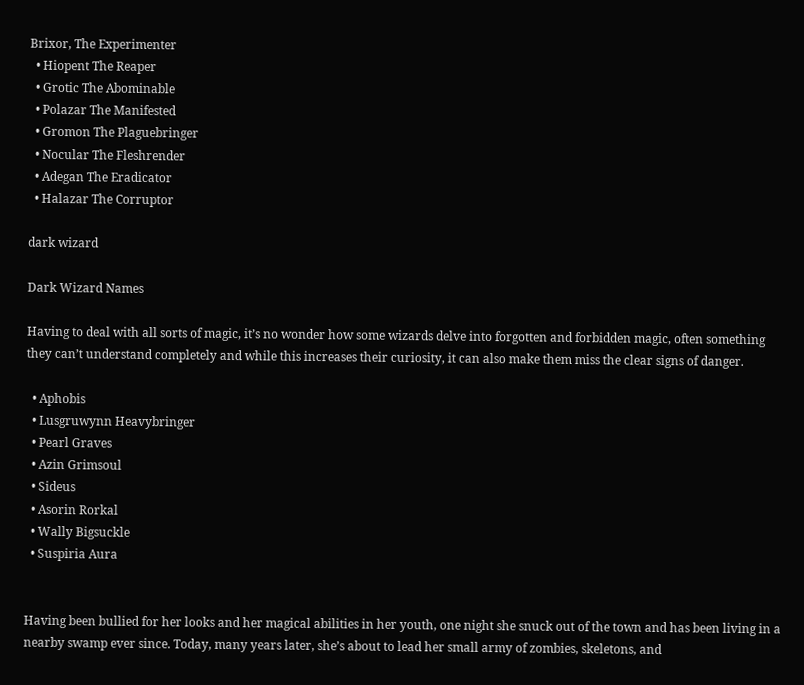Brixor, The Experimenter
  • Hiopent The Reaper
  • Grotic The Abominable
  • Polazar The Manifested
  • Gromon The Plaguebringer
  • Nocular The Fleshrender
  • Adegan The Eradicator
  • Halazar The Corruptor

dark wizard

Dark Wizard Names

Having to deal with all sorts of magic, it’s no wonder how some wizards delve into forgotten and forbidden magic, often something they can’t understand completely and while this increases their curiosity, it can also make them miss the clear signs of danger.

  • Aphobis
  • Lusgruwynn Heavybringer
  • Pearl Graves
  • Azin Grimsoul
  • Sideus
  • Asorin Rorkal
  • Wally Bigsuckle
  • Suspiria Aura


Having been bullied for her looks and her magical abilities in her youth, one night she snuck out of the town and has been living in a nearby swamp ever since. Today, many years later, she’s about to lead her small army of zombies, skeletons, and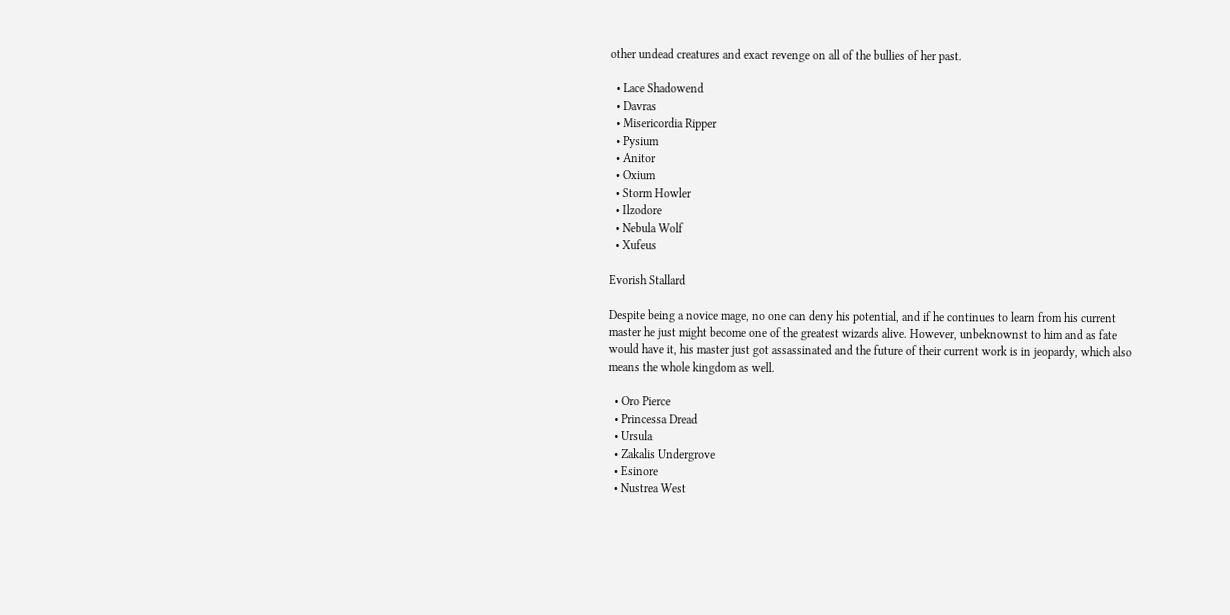other undead creatures and exact revenge on all of the bullies of her past.

  • Lace Shadowend
  • Davras
  • Misericordia Ripper
  • Pysium
  • Anitor
  • Oxium
  • Storm Howler
  • Ilzodore
  • Nebula Wolf
  • Xufeus

Evorish Stallard

Despite being a novice mage, no one can deny his potential, and if he continues to learn from his current master he just might become one of the greatest wizards alive. However, unbeknownst to him and as fate would have it, his master just got assassinated and the future of their current work is in jeopardy, which also means the whole kingdom as well.

  • Oro Pierce
  • Princessa Dread
  • Ursula
  • Zakalis Undergrove
  • Esinore
  • Nustrea West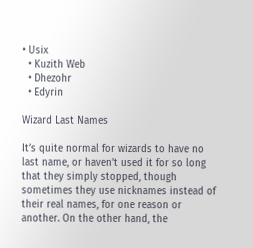• Usix
  • Kuzith Web
  • Dhezohr
  • Edyrin

Wizard Last Names

It’s quite normal for wizards to have no last name, or haven’t used it for so long that they simply stopped, though sometimes they use nicknames instead of their real names, for one reason or another. On the other hand, the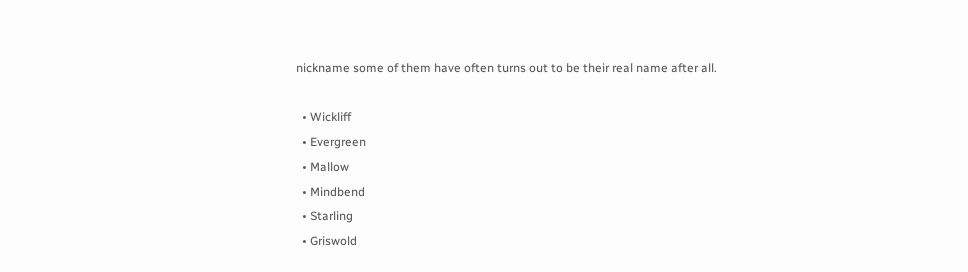nickname some of them have often turns out to be their real name after all.

  • Wickliff
  • Evergreen
  • Mallow
  • Mindbend
  • Starling
  • Griswold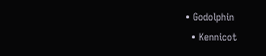• Godolphin
  • Kennicot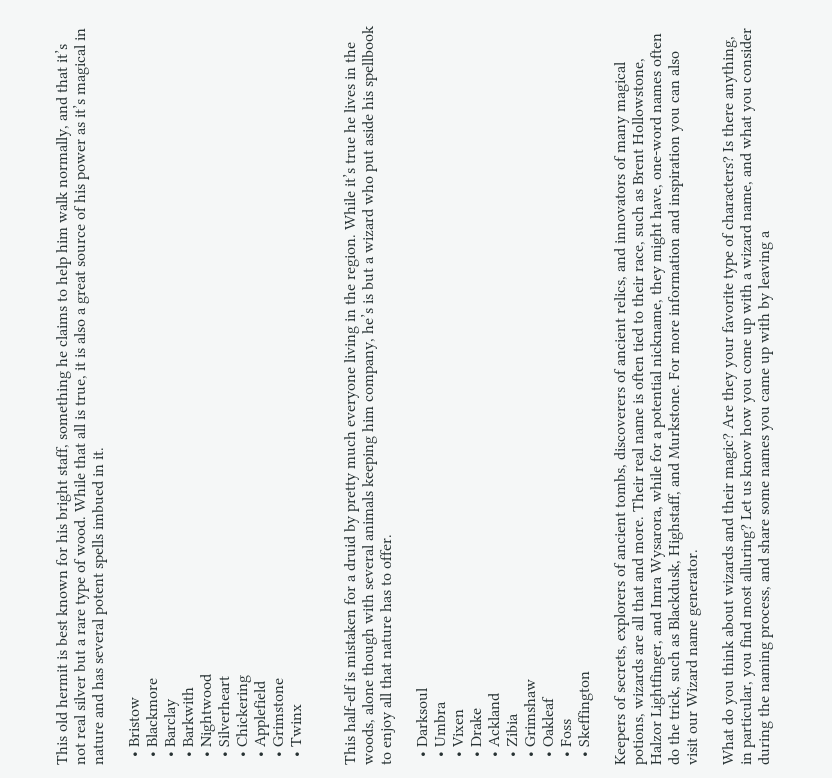This old hermit is best known for his bright staff, something he claims to help him walk normally, and that it’s not real silver but a rare type of wood. While that all is true, it is also a great source of his power as it’s magical in nature and has several potent spells imbued in it.

  • Bristow
  • Blackmore
  • Barclay
  • Barkwith
  • Nightwood
  • Silverheart
  • Chickering
  • Applefield
  • Grimstone
  • Twinx


This half-elf is mistaken for a druid by pretty much everyone living in the region. While it’s true he lives in the woods, alone though with several animals keeping him company, he’s is but a wizard who put aside his spellbook to enjoy all that nature has to offer.

  • Darksoul
  • Umbra
  • Vixen
  • Drake
  • Ackland
  • Zibia
  • Grimshaw
  • Oakleaf
  • Foss
  • Skeffington

Keepers of secrets, explorers of ancient tombs, discoverers of ancient relics, and innovators of many magical potions, wizards are all that and more. Their real name is often tied to their race, such as Brent Hollowstone, Halzor Lightfinger, and Imra Wysarora, while for a potential nickname, they might have, one-word names often do the trick, such as Blackdusk, Highstaff, and Murkstone. For more information and inspiration you can also visit our Wizard name generator.

What do you think about wizards and their magic? Are they your favorite type of characters? Is there anything, in particular, you find most alluring? Let us know how you come up with a wizard name, and what you consider during the naming process, and share some names you came up with by leaving a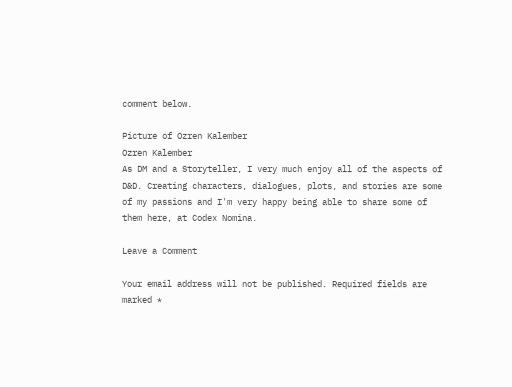comment below.

Picture of Ozren Kalember
Ozren Kalember
As DM and a Storyteller, I very much enjoy all of the aspects of D&D. Creating characters, dialogues, plots, and stories are some of my passions and I'm very happy being able to share some of them here, at Codex Nomina.

Leave a Comment

Your email address will not be published. Required fields are marked *